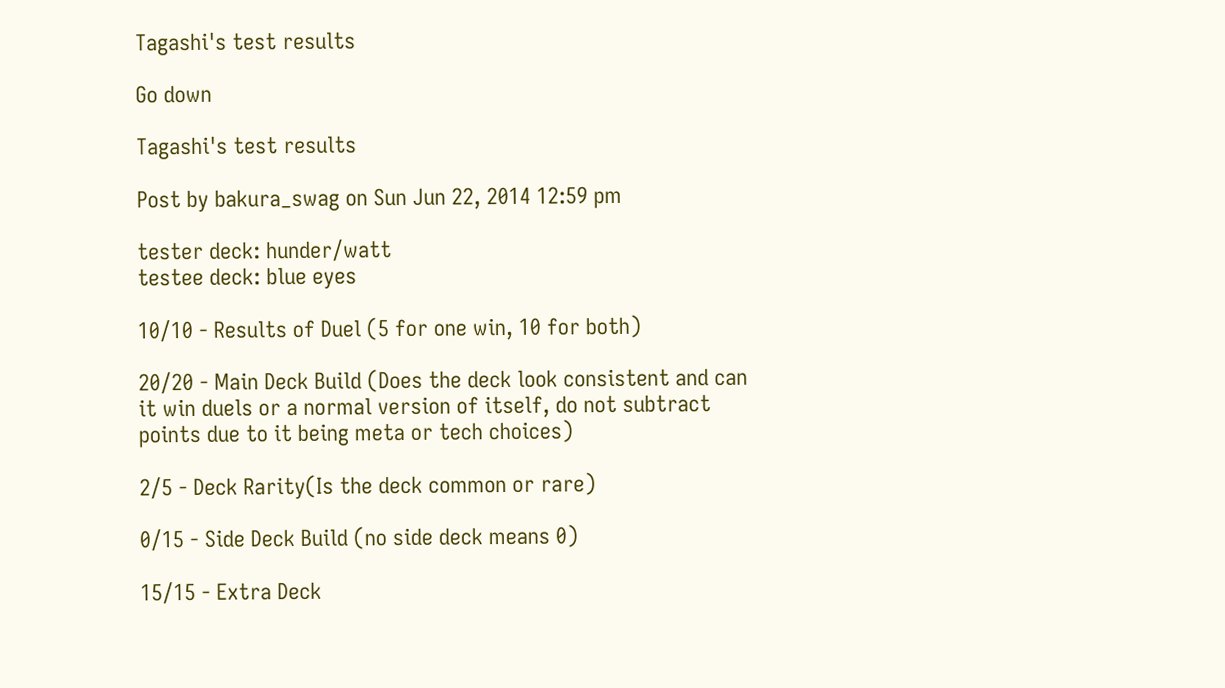Tagashi's test results

Go down

Tagashi's test results

Post by bakura_swag on Sun Jun 22, 2014 12:59 pm

tester deck: hunder/watt
testee deck: blue eyes

10/10 - Results of Duel (5 for one win, 10 for both)

20/20 - Main Deck Build (Does the deck look consistent and can it win duels or a normal version of itself, do not subtract points due to it being meta or tech choices)

2/5 - Deck Rarity(Is the deck common or rare)

0/15 - Side Deck Build (no side deck means 0)

15/15 - Extra Deck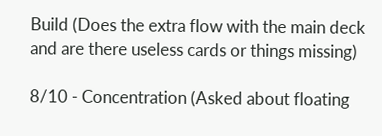Build (Does the extra flow with the main deck and are there useless cards or things missing)

8/10 - Concentration (Asked about floating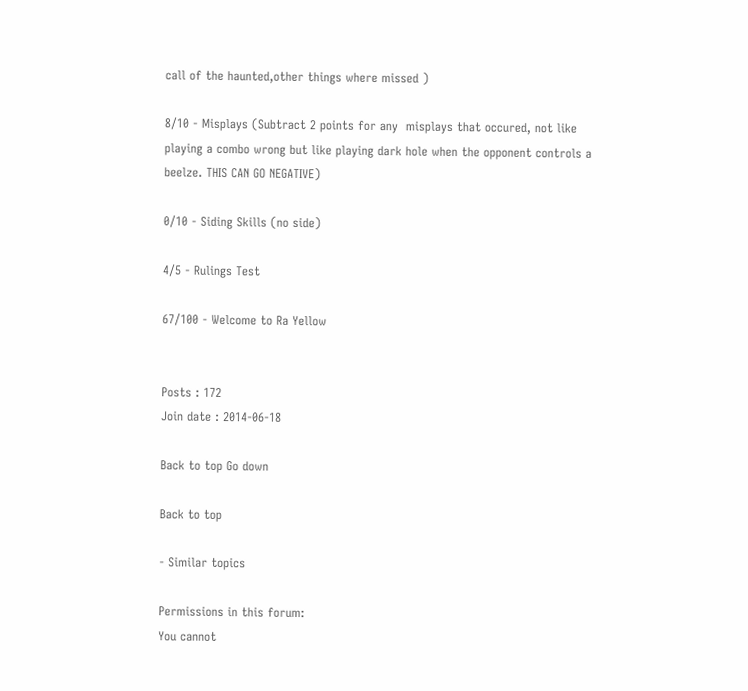call of the haunted,other things where missed )

8/10 - Misplays (Subtract 2 points for any  misplays that occured, not like playing a combo wrong but like playing dark hole when the opponent controls a beelze. THIS CAN GO NEGATIVE)

0/10 - Siding Skills (no side)

4/5 - Rulings Test

67/100 - Welcome to Ra Yellow


Posts : 172
Join date : 2014-06-18

Back to top Go down

Back to top

- Similar topics

Permissions in this forum:
You cannot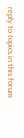reply to topics in this forum